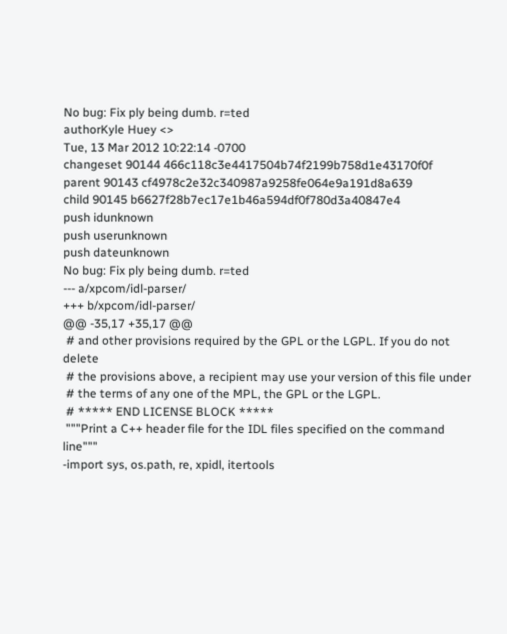No bug: Fix ply being dumb. r=ted
authorKyle Huey <>
Tue, 13 Mar 2012 10:22:14 -0700
changeset 90144 466c118c3e4417504b74f2199b758d1e43170f0f
parent 90143 cf4978c2e32c340987a9258fe064e9a191d8a639
child 90145 b6627f28b7ec17e1b46a594df0f780d3a40847e4
push idunknown
push userunknown
push dateunknown
No bug: Fix ply being dumb. r=ted
--- a/xpcom/idl-parser/
+++ b/xpcom/idl-parser/
@@ -35,17 +35,17 @@
 # and other provisions required by the GPL or the LGPL. If you do not delete
 # the provisions above, a recipient may use your version of this file under
 # the terms of any one of the MPL, the GPL or the LGPL.
 # ***** END LICENSE BLOCK *****
 """Print a C++ header file for the IDL files specified on the command line"""
-import sys, os.path, re, xpidl, itertools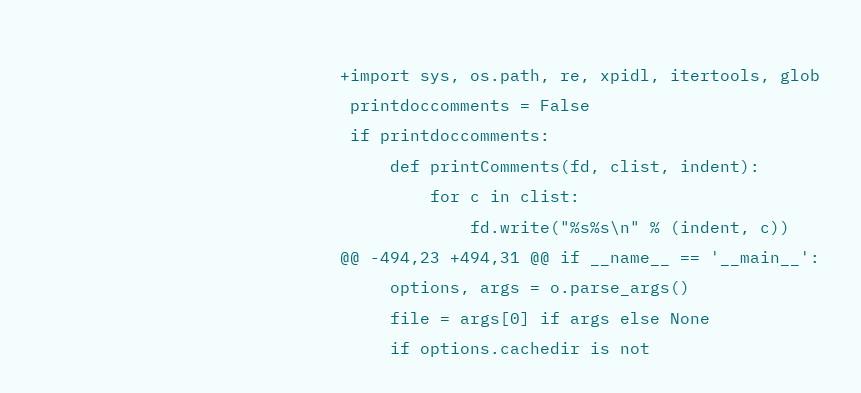+import sys, os.path, re, xpidl, itertools, glob
 printdoccomments = False
 if printdoccomments:
     def printComments(fd, clist, indent):
         for c in clist:
             fd.write("%s%s\n" % (indent, c))
@@ -494,23 +494,31 @@ if __name__ == '__main__':
     options, args = o.parse_args()
     file = args[0] if args else None
     if options.cachedir is not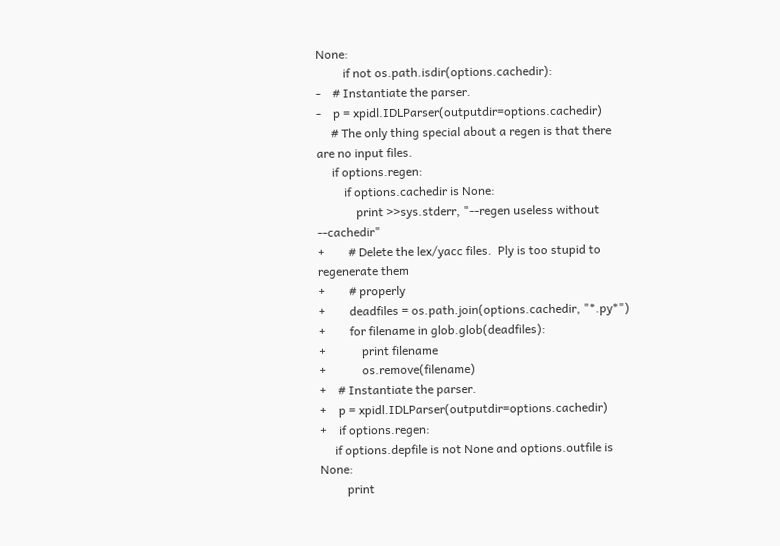None:
         if not os.path.isdir(options.cachedir):
-    # Instantiate the parser.
-    p = xpidl.IDLParser(outputdir=options.cachedir)
     # The only thing special about a regen is that there are no input files.
     if options.regen:
         if options.cachedir is None:
             print >>sys.stderr, "--regen useless without --cachedir"
+        # Delete the lex/yacc files.  Ply is too stupid to regenerate them
+        # properly
+        deadfiles = os.path.join(options.cachedir, "*.py*")
+        for filename in glob.glob(deadfiles):
+            print filename
+            os.remove(filename)
+    # Instantiate the parser.
+    p = xpidl.IDLParser(outputdir=options.cachedir)
+    if options.regen:
     if options.depfile is not None and options.outfile is None:
         print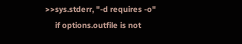>>sys.stderr, "-d requires -o"
     if options.outfile is not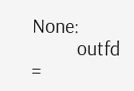None:
         outfd =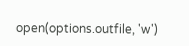open(options.outfile, 'w')